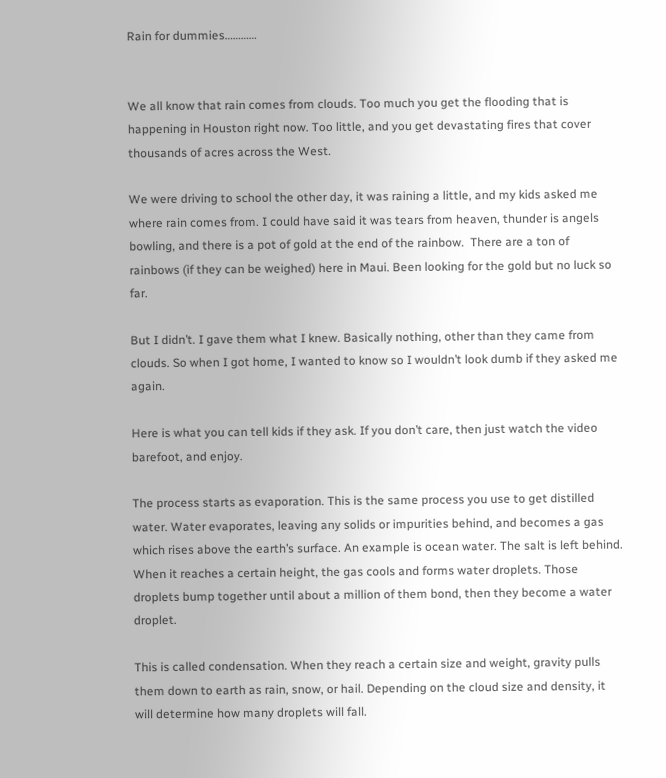Rain for dummies…………


We all know that rain comes from clouds. Too much you get the flooding that is happening in Houston right now. Too little, and you get devastating fires that cover thousands of acres across the West.

We were driving to school the other day, it was raining a little, and my kids asked me where rain comes from. I could have said it was tears from heaven, thunder is angels bowling, and there is a pot of gold at the end of the rainbow.  There are a ton of rainbows (if they can be weighed) here in Maui. Been looking for the gold but no luck so far.

But I didn’t. I gave them what I knew. Basically nothing, other than they came from clouds. So when I got home, I wanted to know so I wouldn’t look dumb if they asked me again.

Here is what you can tell kids if they ask. If you don’t care, then just watch the video barefoot, and enjoy.

The process starts as evaporation. This is the same process you use to get distilled water. Water evaporates, leaving any solids or impurities behind, and becomes a gas which rises above the earth’s surface. An example is ocean water. The salt is left behind. When it reaches a certain height, the gas cools and forms water droplets. Those droplets bump together until about a million of them bond, then they become a water droplet.

This is called condensation. When they reach a certain size and weight, gravity pulls them down to earth as rain, snow, or hail. Depending on the cloud size and density, it will determine how many droplets will fall.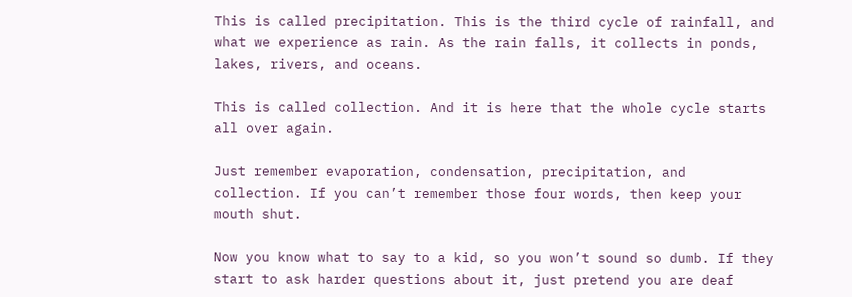This is called precipitation. This is the third cycle of rainfall, and what we experience as rain. As the rain falls, it collects in ponds, lakes, rivers, and oceans.

This is called collection. And it is here that the whole cycle starts all over again.

Just remember evaporation, condensation, precipitation, and collection. If you can’t remember those four words, then keep your mouth shut.

Now you know what to say to a kid, so you won’t sound so dumb. If they start to ask harder questions about it, just pretend you are deaf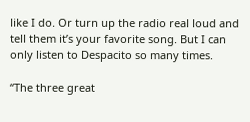like I do. Or turn up the radio real loud and tell them it’s your favorite song. But I can only listen to Despacito so many times.

“The three great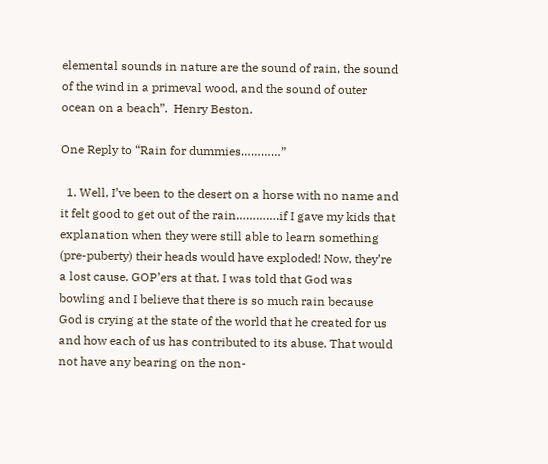elemental sounds in nature are the sound of rain, the sound of the wind in a primeval wood, and the sound of outer ocean on a beach”.  Henry Beston.

One Reply to “Rain for dummies…………”

  1. Well, I’ve been to the desert on a horse with no name and it felt good to get out of the rain………….if I gave my kids that explanation when they were still able to learn something (pre-puberty) their heads would have exploded! Now, they’re a lost cause. GOP’ers at that. I was told that God was bowling and I believe that there is so much rain because God is crying at the state of the world that he created for us and how each of us has contributed to its abuse. That would not have any bearing on the non-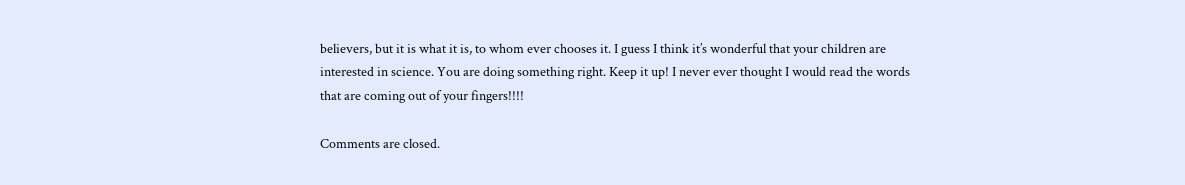believers, but it is what it is, to whom ever chooses it. I guess I think it’s wonderful that your children are interested in science. You are doing something right. Keep it up! I never ever thought I would read the words that are coming out of your fingers!!!!

Comments are closed.